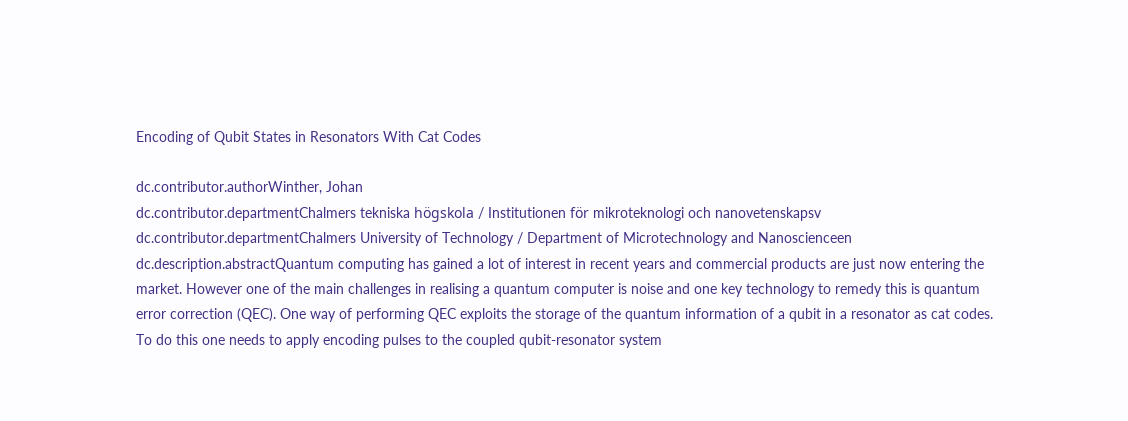Encoding of Qubit States in Resonators With Cat Codes

dc.contributor.authorWinther, Johan
dc.contributor.departmentChalmers tekniska högskola / Institutionen för mikroteknologi och nanovetenskapsv
dc.contributor.departmentChalmers University of Technology / Department of Microtechnology and Nanoscienceen
dc.description.abstractQuantum computing has gained a lot of interest in recent years and commercial products are just now entering the market. However one of the main challenges in realising a quantum computer is noise and one key technology to remedy this is quantum error correction (QEC). One way of performing QEC exploits the storage of the quantum information of a qubit in a resonator as cat codes. To do this one needs to apply encoding pulses to the coupled qubit-resonator system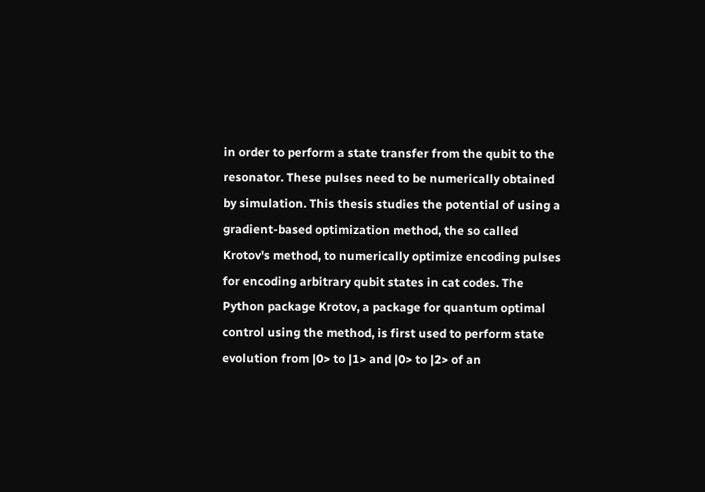in order to perform a state transfer from the qubit to the resonator. These pulses need to be numerically obtained by simulation. This thesis studies the potential of using a gradient-based optimization method, the so called Krotov's method, to numerically optimize encoding pulses for encoding arbitrary qubit states in cat codes. The Python package Krotov, a package for quantum optimal control using the method, is first used to perform state evolution from |0> to |1> and |0> to |2> of an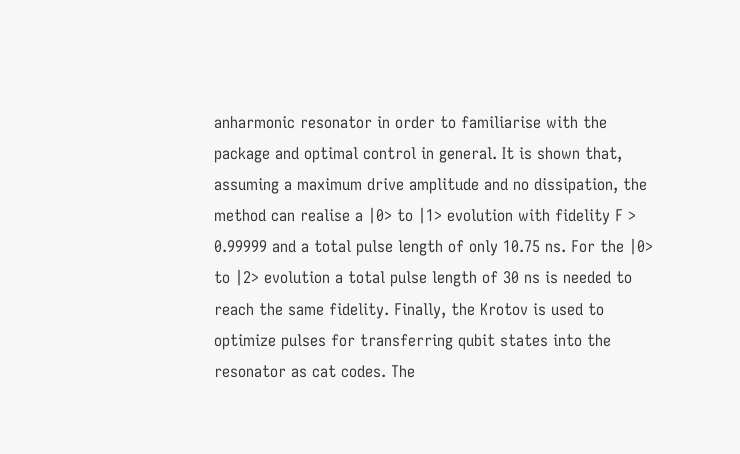anharmonic resonator in order to familiarise with the package and optimal control in general. It is shown that, assuming a maximum drive amplitude and no dissipation, the method can realise a |0> to |1> evolution with fidelity F > 0.99999 and a total pulse length of only 10.75 ns. For the |0> to |2> evolution a total pulse length of 30 ns is needed to reach the same fidelity. Finally, the Krotov is used to optimize pulses for transferring qubit states into the resonator as cat codes. The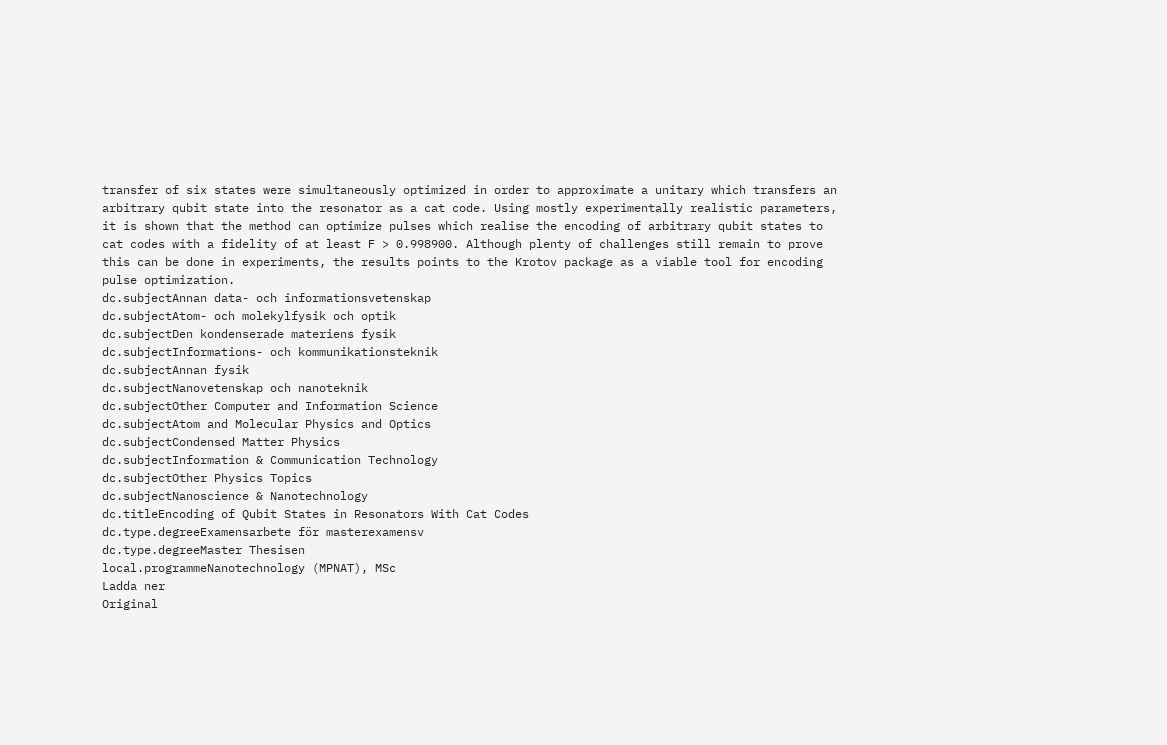transfer of six states were simultaneously optimized in order to approximate a unitary which transfers an arbitrary qubit state into the resonator as a cat code. Using mostly experimentally realistic parameters, it is shown that the method can optimize pulses which realise the encoding of arbitrary qubit states to cat codes with a fidelity of at least F > 0.998900. Although plenty of challenges still remain to prove this can be done in experiments, the results points to the Krotov package as a viable tool for encoding pulse optimization.
dc.subjectAnnan data- och informationsvetenskap
dc.subjectAtom- och molekylfysik och optik
dc.subjectDen kondenserade materiens fysik
dc.subjectInformations- och kommunikationsteknik
dc.subjectAnnan fysik
dc.subjectNanovetenskap och nanoteknik
dc.subjectOther Computer and Information Science
dc.subjectAtom and Molecular Physics and Optics
dc.subjectCondensed Matter Physics
dc.subjectInformation & Communication Technology
dc.subjectOther Physics Topics
dc.subjectNanoscience & Nanotechnology
dc.titleEncoding of Qubit States in Resonators With Cat Codes
dc.type.degreeExamensarbete för masterexamensv
dc.type.degreeMaster Thesisen
local.programmeNanotechnology (MPNAT), MSc
Ladda ner
Original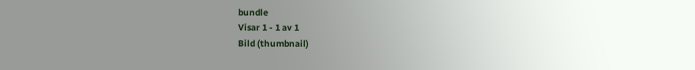bundle
Visar 1 - 1 av 1
Bild (thumbnail)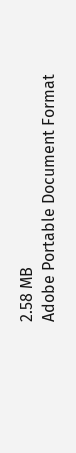2.58 MB
Adobe Portable Document Format